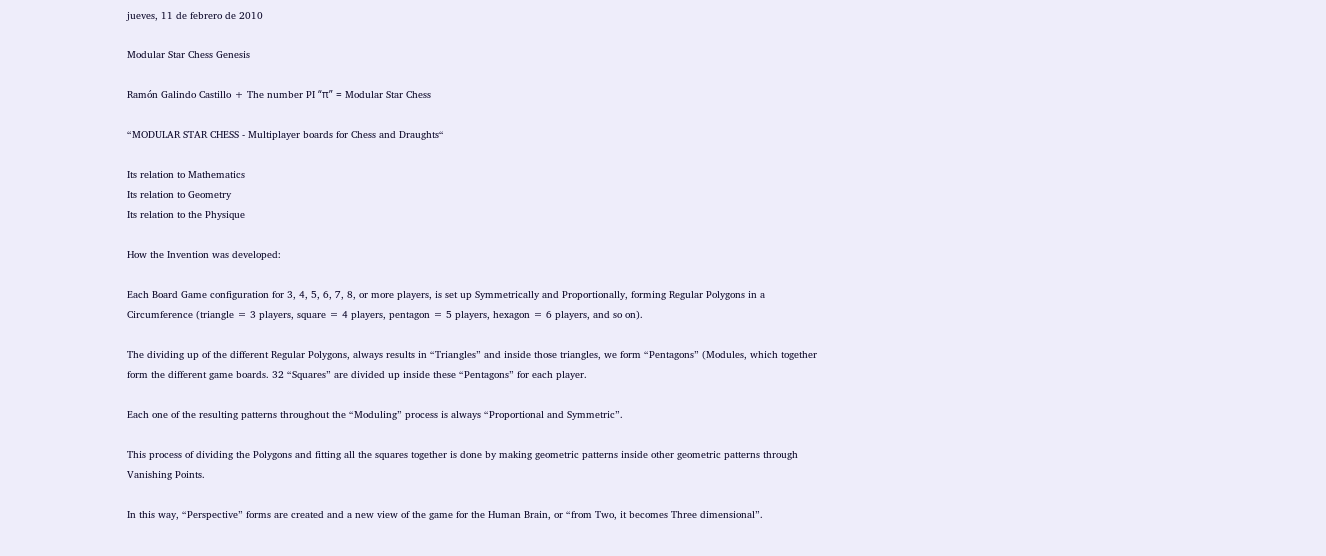jueves, 11 de febrero de 2010

Modular Star Chess Genesis

Ramón Galindo Castillo + The number PI “π” = Modular Star Chess

“MODULAR STAR CHESS - Multiplayer boards for Chess and Draughts“

Its relation to Mathematics
Its relation to Geometry
Its relation to the Physique

How the Invention was developed:

Each Board Game configuration for 3, 4, 5, 6, 7, 8, or more players, is set up Symmetrically and Proportionally, forming Regular Polygons in a Circumference (triangle = 3 players, square = 4 players, pentagon = 5 players, hexagon = 6 players, and so on).

The dividing up of the different Regular Polygons, always results in “Triangles” and inside those triangles, we form “Pentagons” (Modules, which together form the different game boards. 32 “Squares” are divided up inside these “Pentagons” for each player.

Each one of the resulting patterns throughout the “Moduling” process is always “Proportional and Symmetric”.

This process of dividing the Polygons and fitting all the squares together is done by making geometric patterns inside other geometric patterns through Vanishing Points.

In this way, “Perspective” forms are created and a new view of the game for the Human Brain, or “from Two, it becomes Three dimensional”.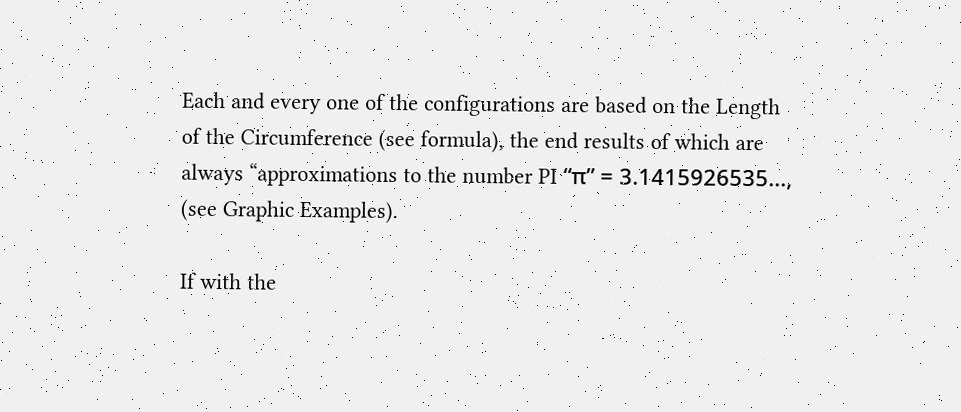Each and every one of the configurations are based on the Length of the Circumference (see formula), the end results of which are always “approximations to the number PI “π” = 3.1415926535..., (see Graphic Examples).

If with the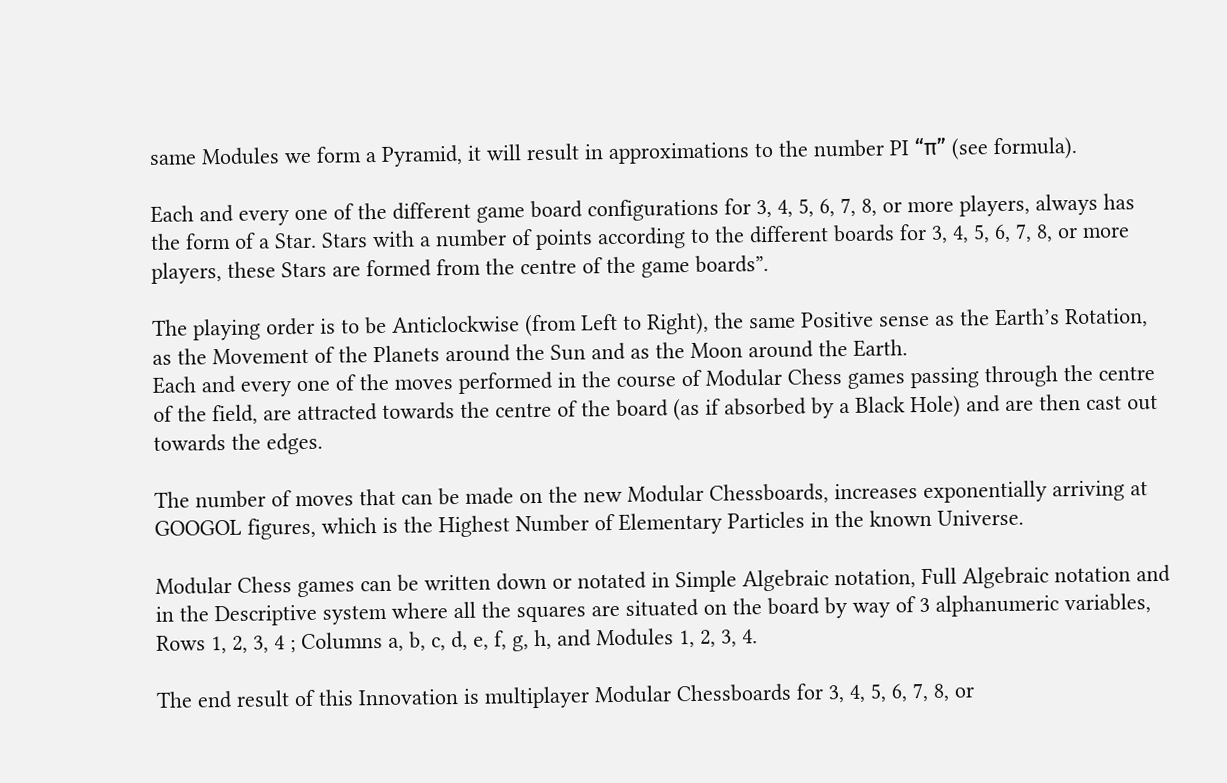same Modules we form a Pyramid, it will result in approximations to the number PI “π” (see formula).

Each and every one of the different game board configurations for 3, 4, 5, 6, 7, 8, or more players, always has the form of a Star. Stars with a number of points according to the different boards for 3, 4, 5, 6, 7, 8, or more players, these Stars are formed from the centre of the game boards”.

The playing order is to be Anticlockwise (from Left to Right), the same Positive sense as the Earth’s Rotation, as the Movement of the Planets around the Sun and as the Moon around the Earth.
Each and every one of the moves performed in the course of Modular Chess games passing through the centre of the field, are attracted towards the centre of the board (as if absorbed by a Black Hole) and are then cast out towards the edges.

The number of moves that can be made on the new Modular Chessboards, increases exponentially arriving at GOOGOL figures, which is the Highest Number of Elementary Particles in the known Universe.

Modular Chess games can be written down or notated in Simple Algebraic notation, Full Algebraic notation and in the Descriptive system where all the squares are situated on the board by way of 3 alphanumeric variables, Rows 1, 2, 3, 4 ; Columns a, b, c, d, e, f, g, h, and Modules 1, 2, 3, 4.

The end result of this Innovation is multiplayer Modular Chessboards for 3, 4, 5, 6, 7, 8, or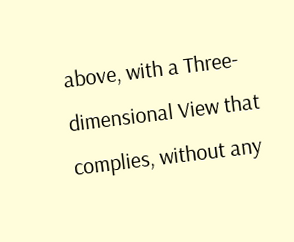above, with a Three-dimensional View that complies, without any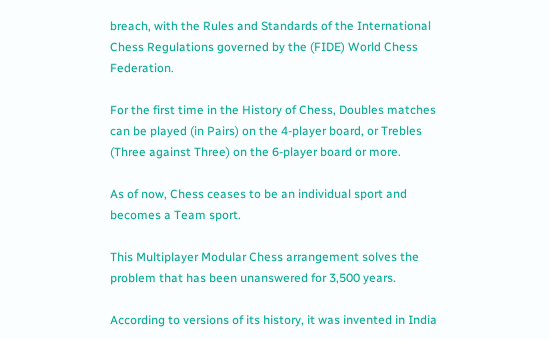breach, with the Rules and Standards of the International Chess Regulations governed by the (FIDE) World Chess Federation.

For the first time in the History of Chess, Doubles matches can be played (in Pairs) on the 4-player board, or Trebles (Three against Three) on the 6-player board or more.

As of now, Chess ceases to be an individual sport and becomes a Team sport.

This Multiplayer Modular Chess arrangement solves the problem that has been unanswered for 3,500 years.

According to versions of its history, it was invented in India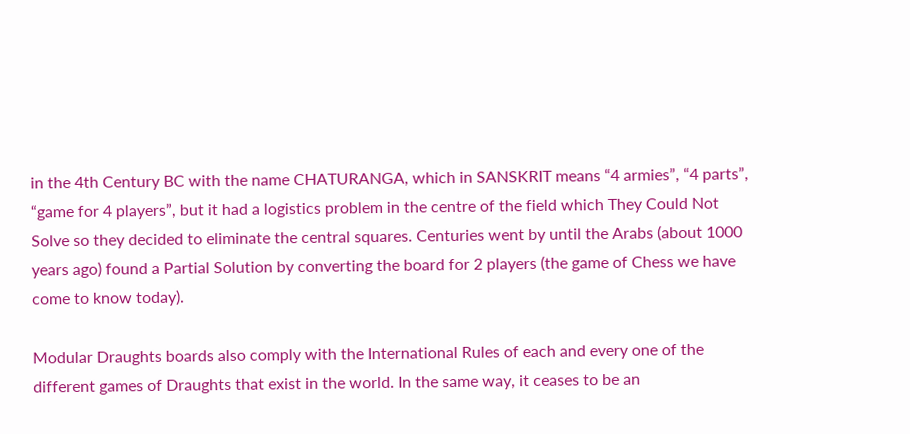in the 4th Century BC with the name CHATURANGA, which in SANSKRIT means “4 armies”, “4 parts”, “game for 4 players”, but it had a logistics problem in the centre of the field which They Could Not Solve so they decided to eliminate the central squares. Centuries went by until the Arabs (about 1000 years ago) found a Partial Solution by converting the board for 2 players (the game of Chess we have come to know today).

Modular Draughts boards also comply with the International Rules of each and every one of the different games of Draughts that exist in the world. In the same way, it ceases to be an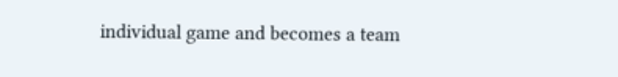individual game and becomes a team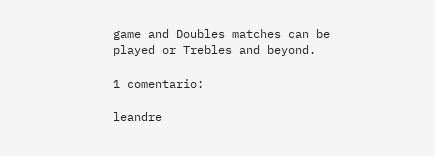game and Doubles matches can be played or Trebles and beyond.

1 comentario:

leandre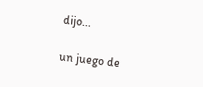dijo...

un juego de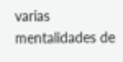varias mentalidades de